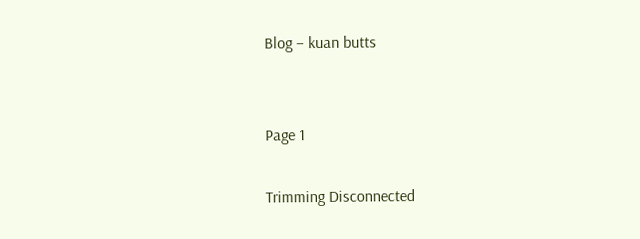Blog – kuan butts


Page 1

Trimming Disconnected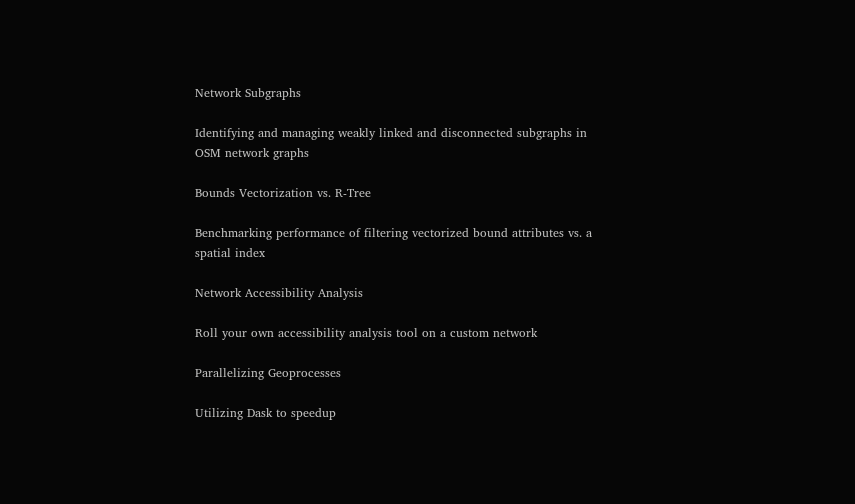Network Subgraphs

Identifying and managing weakly linked and disconnected subgraphs in OSM network graphs

Bounds Vectorization vs. R-Tree

Benchmarking performance of filtering vectorized bound attributes vs. a spatial index

Network Accessibility Analysis

Roll your own accessibility analysis tool on a custom network

Parallelizing Geoprocesses

Utilizing Dask to speedup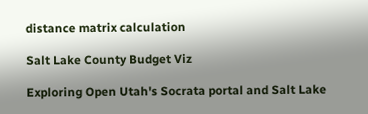distance matrix calculation

Salt Lake County Budget Viz

Exploring Open Utah's Socrata portal and Salt Lake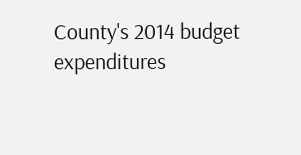County's 2014 budget expenditures